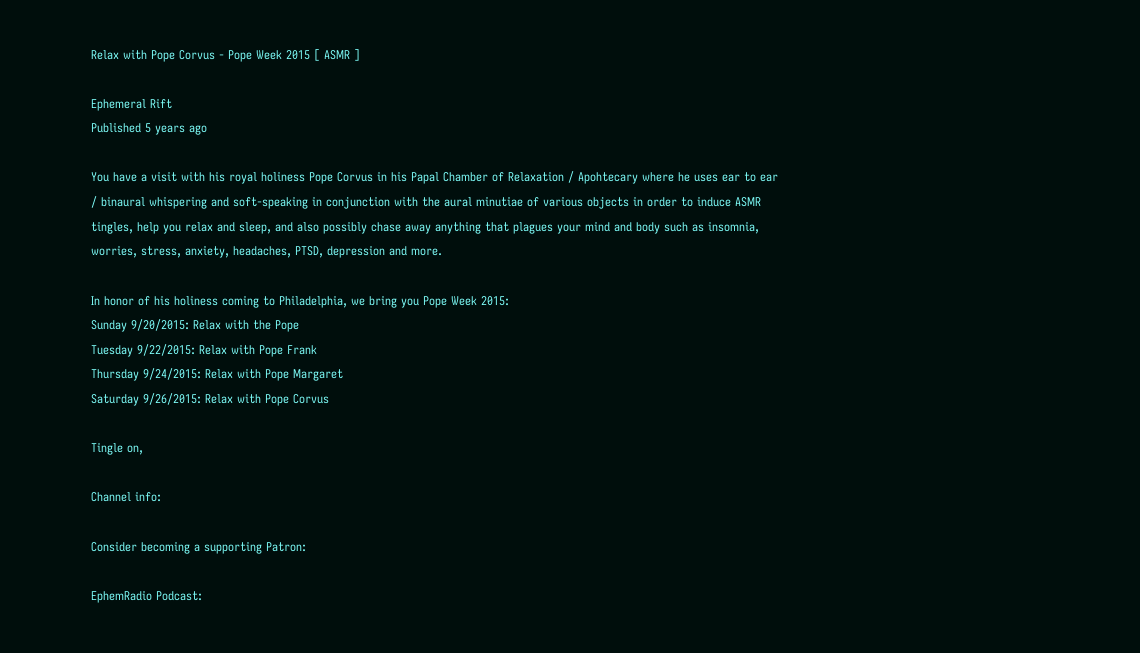Relax with Pope Corvus - Pope Week 2015 [ ASMR ]

Ephemeral Rift
Published 5 years ago

You have a visit with his royal holiness Pope Corvus in his Papal Chamber of Relaxation / Apohtecary where he uses ear to ear / binaural whispering and soft-speaking in conjunction with the aural minutiae of various objects in order to induce ASMR tingles, help you relax and sleep, and also possibly chase away anything that plagues your mind and body such as insomnia, worries, stress, anxiety, headaches, PTSD, depression and more.

In honor of his holiness coming to Philadelphia, we bring you Pope Week 2015:
Sunday 9/20/2015: Relax with the Pope
Tuesday 9/22/2015: Relax with Pope Frank
Thursday 9/24/2015: Relax with Pope Margaret
Saturday 9/26/2015: Relax with Pope Corvus

Tingle on,

Channel info:

Consider becoming a supporting Patron:

EphemRadio Podcast: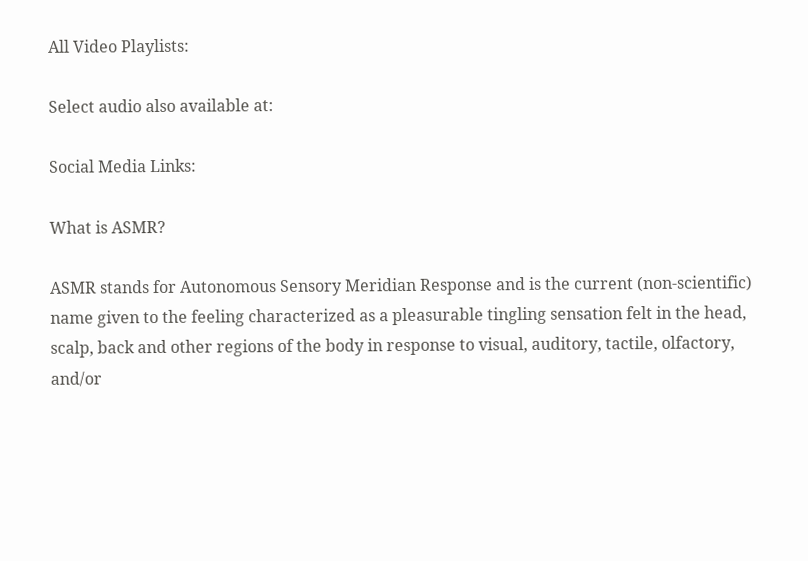All Video Playlists:

Select audio also available at:

Social Media Links:

What is ASMR?

ASMR stands for Autonomous Sensory Meridian Response and is the current (non-scientific) name given to the feeling characterized as a pleasurable tingling sensation felt in the head, scalp, back and other regions of the body in response to visual, auditory, tactile, olfactory, and/or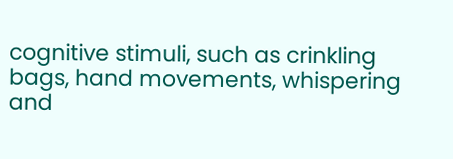cognitive stimuli, such as crinkling bags, hand movements, whispering and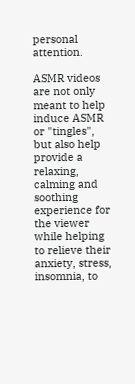personal attention.

ASMR videos are not only meant to help induce ASMR or "tingles", but also help provide a relaxing, calming and soothing experience for the viewer while helping to relieve their anxiety, stress, insomnia, to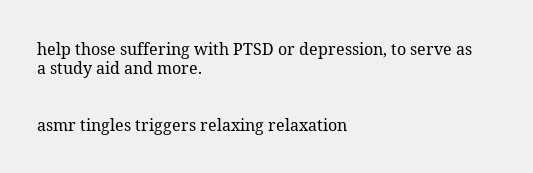help those suffering with PTSD or depression, to serve as a study aid and more.


asmr tingles triggers relaxing relaxation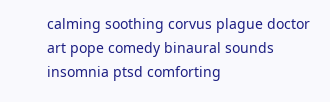calming soothing corvus plague doctor art pope comedy binaural sounds insomnia ptsd comforting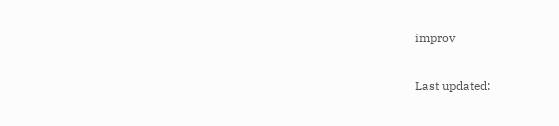improv

Last updated: